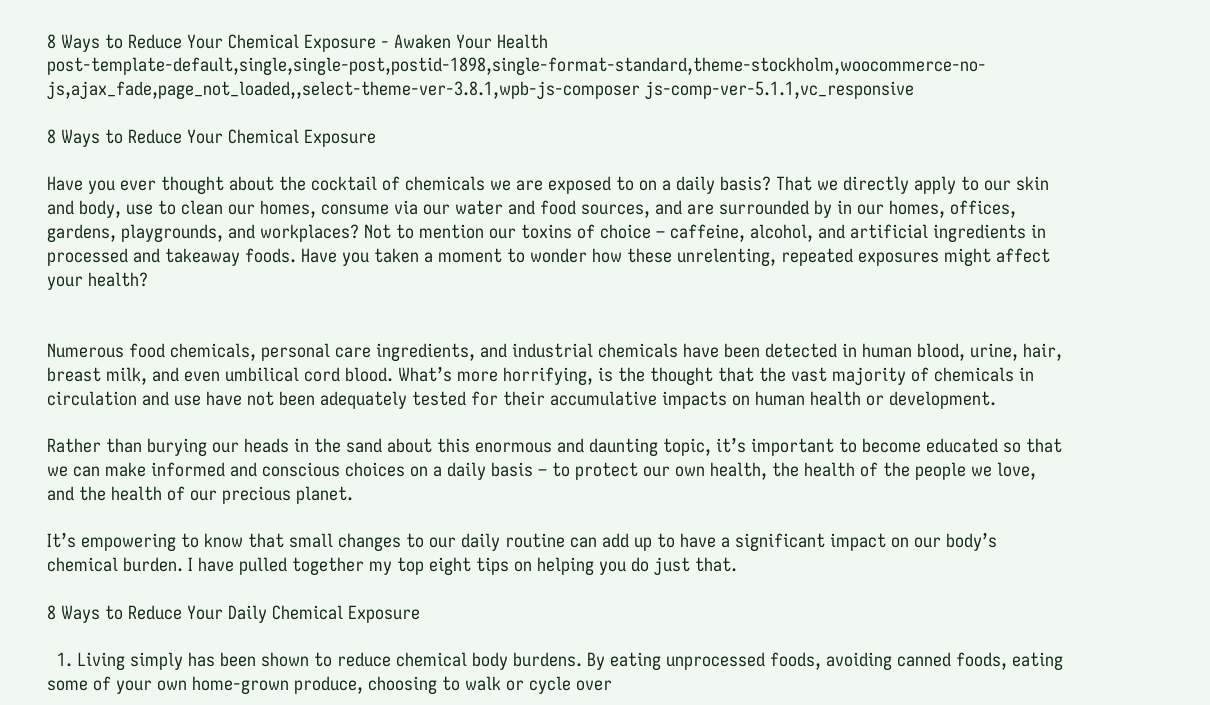8 Ways to Reduce Your Chemical Exposure - Awaken Your Health
post-template-default,single,single-post,postid-1898,single-format-standard,theme-stockholm,woocommerce-no-js,ajax_fade,page_not_loaded,,select-theme-ver-3.8.1,wpb-js-composer js-comp-ver-5.1.1,vc_responsive

8 Ways to Reduce Your Chemical Exposure

Have you ever thought about the cocktail of chemicals we are exposed to on a daily basis? That we directly apply to our skin and body, use to clean our homes, consume via our water and food sources, and are surrounded by in our homes, offices, gardens, playgrounds, and workplaces? Not to mention our toxins of choice – caffeine, alcohol, and artificial ingredients in processed and takeaway foods. Have you taken a moment to wonder how these unrelenting, repeated exposures might affect your health?


Numerous food chemicals, personal care ingredients, and industrial chemicals have been detected in human blood, urine, hair, breast milk, and even umbilical cord blood. What’s more horrifying, is the thought that the vast majority of chemicals in circulation and use have not been adequately tested for their accumulative impacts on human health or development.

Rather than burying our heads in the sand about this enormous and daunting topic, it’s important to become educated so that we can make informed and conscious choices on a daily basis – to protect our own health, the health of the people we love, and the health of our precious planet.

It’s empowering to know that small changes to our daily routine can add up to have a significant impact on our body’s chemical burden. I have pulled together my top eight tips on helping you do just that.

8 Ways to Reduce Your Daily Chemical Exposure

  1. Living simply has been shown to reduce chemical body burdens. By eating unprocessed foods, avoiding canned foods, eating some of your own home-grown produce, choosing to walk or cycle over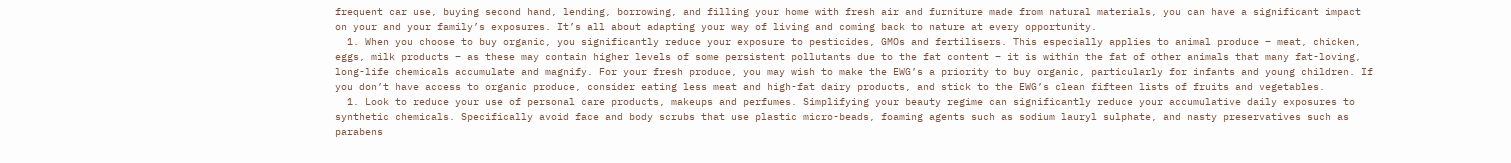frequent car use, buying second hand, lending, borrowing, and filling your home with fresh air and furniture made from natural materials, you can have a significant impact on your and your family’s exposures. It’s all about adapting your way of living and coming back to nature at every opportunity.
  1. When you choose to buy organic, you significantly reduce your exposure to pesticides, GMOs and fertilisers. This especially applies to animal produce – meat, chicken, eggs, milk products – as these may contain higher levels of some persistent pollutants due to the fat content – it is within the fat of other animals that many fat-loving, long-life chemicals accumulate and magnify. For your fresh produce, you may wish to make the EWG’s a priority to buy organic, particularly for infants and young children. If you don’t have access to organic produce, consider eating less meat and high-fat dairy products, and stick to the EWG’s clean fifteen lists of fruits and vegetables.
  1. Look to reduce your use of personal care products, makeups and perfumes. Simplifying your beauty regime can significantly reduce your accumulative daily exposures to synthetic chemicals. Specifically avoid face and body scrubs that use plastic micro-beads, foaming agents such as sodium lauryl sulphate, and nasty preservatives such as parabens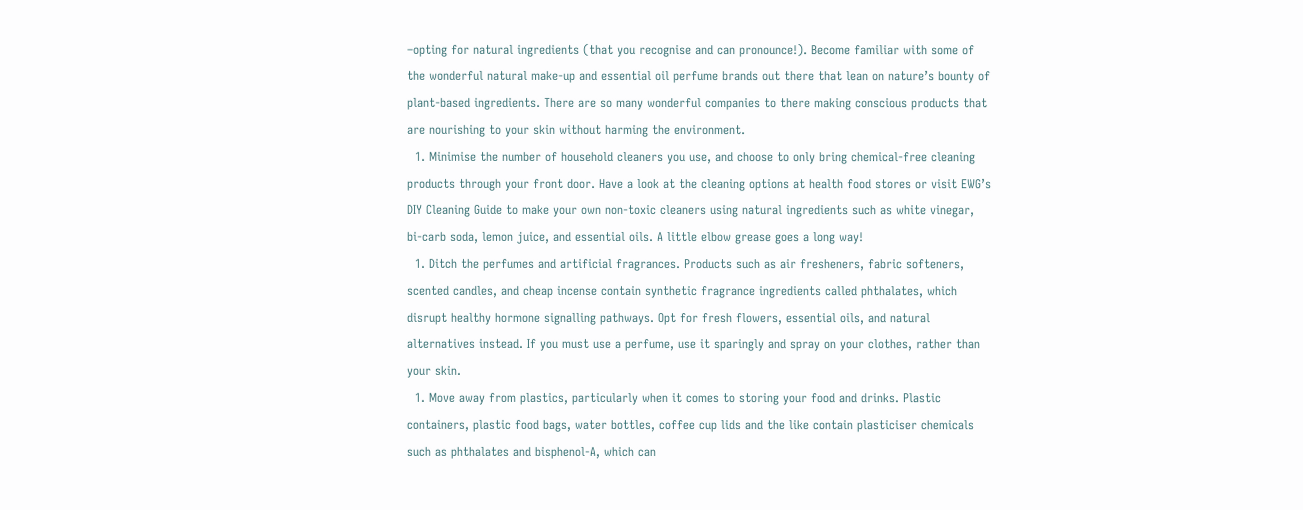–opting for natural ingredients (that you recognise and can pronounce!). Become familiar with some of the wonderful natural make-up and essential oil perfume brands out there that lean on nature’s bounty of plant-based ingredients. There are so many wonderful companies to there making conscious products that are nourishing to your skin without harming the environment.
  1. Minimise the number of household cleaners you use, and choose to only bring chemical-free cleaning products through your front door. Have a look at the cleaning options at health food stores or visit EWG’s DIY Cleaning Guide to make your own non-toxic cleaners using natural ingredients such as white vinegar, bi-carb soda, lemon juice, and essential oils. A little elbow grease goes a long way!
  1. Ditch the perfumes and artificial fragrances. Products such as air fresheners, fabric softeners, scented candles, and cheap incense contain synthetic fragrance ingredients called phthalates, which disrupt healthy hormone signalling pathways. Opt for fresh flowers, essential oils, and natural alternatives instead. If you must use a perfume, use it sparingly and spray on your clothes, rather than your skin.
  1. Move away from plastics, particularly when it comes to storing your food and drinks. Plastic containers, plastic food bags, water bottles, coffee cup lids and the like contain plasticiser chemicals such as phthalates and bisphenol-A, which can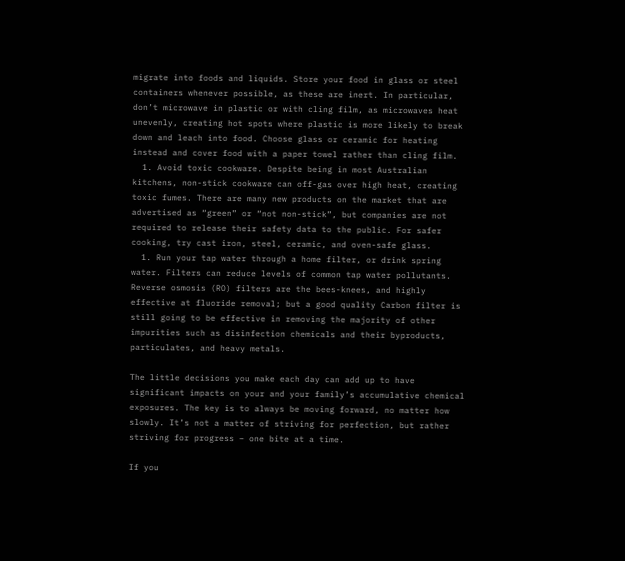migrate into foods and liquids. Store your food in glass or steel containers whenever possible, as these are inert. In particular, don’t microwave in plastic or with cling film, as microwaves heat unevenly, creating hot spots where plastic is more likely to break down and leach into food. Choose glass or ceramic for heating instead and cover food with a paper towel rather than cling film.
  1. Avoid toxic cookware. Despite being in most Australian kitchens, non-stick cookware can off-gas over high heat, creating toxic fumes. There are many new products on the market that are advertised as “green” or “not non-stick”, but companies are not required to release their safety data to the public. For safer cooking, try cast iron, steel, ceramic, and oven-safe glass.
  1. Run your tap water through a home filter, or drink spring water. Filters can reduce levels of common tap water pollutants. Reverse osmosis (RO) filters are the bees-knees, and highly effective at fluoride removal; but a good quality Carbon filter is still going to be effective in removing the majority of other impurities such as disinfection chemicals and their byproducts, particulates, and heavy metals.

The little decisions you make each day can add up to have significant impacts on your and your family’s accumulative chemical exposures. The key is to always be moving forward, no matter how slowly. It’s not a matter of striving for perfection, but rather striving for progress – one bite at a time.

If you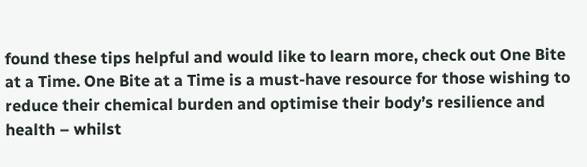found these tips helpful and would like to learn more, check out One Bite at a Time. One Bite at a Time is a must-have resource for those wishing to reduce their chemical burden and optimise their body’s resilience and health – whilst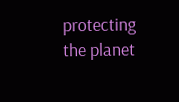protecting the planet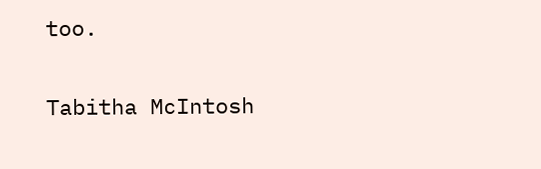too.

Tabitha McIntosh